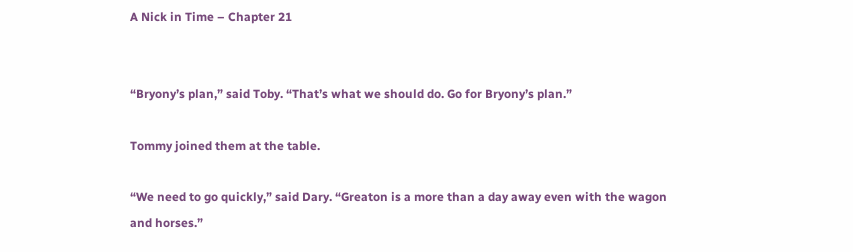A Nick in Time – Chapter 21


“Bryony’s plan,” said Toby. “That’s what we should do. Go for Bryony’s plan.”

Tommy joined them at the table.

“We need to go quickly,” said Dary. “Greaton is a more than a day away even with the wagon and horses.”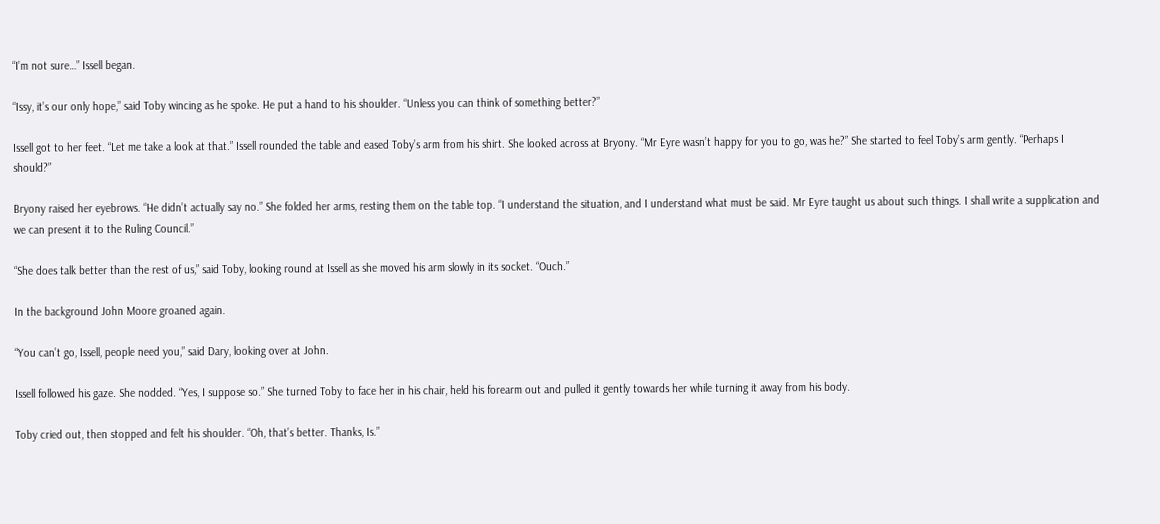“I’m not sure…” Issell began.

“Issy, it’s our only hope,” said Toby wincing as he spoke. He put a hand to his shoulder. “Unless you can think of something better?”

Issell got to her feet. “Let me take a look at that.” Issell rounded the table and eased Toby’s arm from his shirt. She looked across at Bryony. “Mr Eyre wasn’t happy for you to go, was he?” She started to feel Toby’s arm gently. “Perhaps I should?”

Bryony raised her eyebrows. “He didn’t actually say no.” She folded her arms, resting them on the table top. “I understand the situation, and I understand what must be said. Mr Eyre taught us about such things. I shall write a supplication and we can present it to the Ruling Council.”

“She does talk better than the rest of us,” said Toby, looking round at Issell as she moved his arm slowly in its socket. “Ouch.”

In the background John Moore groaned again.

“You can’t go, Issell, people need you,” said Dary, looking over at John.

Issell followed his gaze. She nodded. “Yes, I suppose so.” She turned Toby to face her in his chair, held his forearm out and pulled it gently towards her while turning it away from his body.

Toby cried out, then stopped and felt his shoulder. “Oh, that’s better. Thanks, Is.”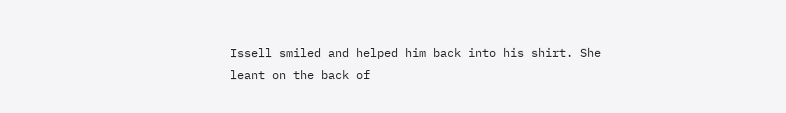Issell smiled and helped him back into his shirt. She leant on the back of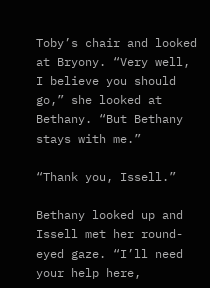Toby’s chair and looked at Bryony. “Very well, I believe you should go,” she looked at Bethany. “But Bethany stays with me.”

“Thank you, Issell.”

Bethany looked up and Issell met her round-eyed gaze. “I’ll need your help here,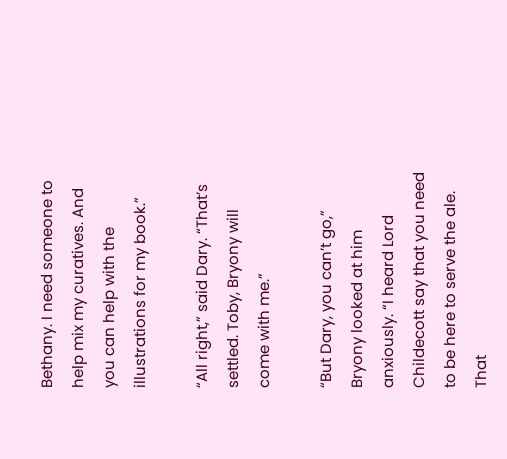Bethany. I need someone to help mix my curatives. And you can help with the illustrations for my book.”

“All right,” said Dary. “That’s settled. Toby, Bryony will come with me.”

“But Dary, you can’t go,” Bryony looked at him anxiously. “I heard Lord Childecott say that you need to be here to serve the ale. That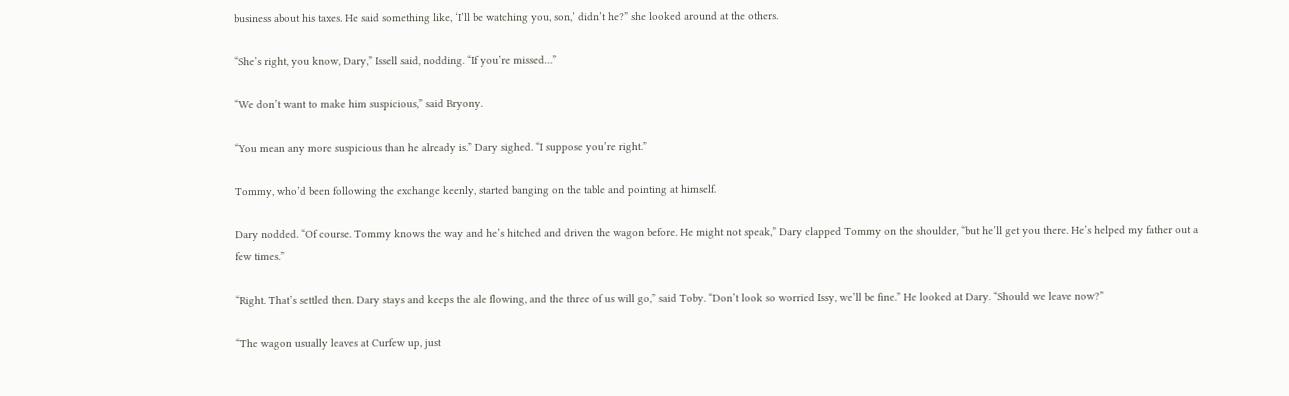business about his taxes. He said something like, ‘I’ll be watching you, son,’ didn’t he?” she looked around at the others.

“She’s right, you know, Dary,” Issell said, nodding. “If you’re missed…”

“We don’t want to make him suspicious,” said Bryony.

“You mean any more suspicious than he already is.” Dary sighed. “I suppose you’re right.”

Tommy, who’d been following the exchange keenly, started banging on the table and pointing at himself.

Dary nodded. “Of course. Tommy knows the way and he’s hitched and driven the wagon before. He might not speak,” Dary clapped Tommy on the shoulder, “but he’ll get you there. He’s helped my father out a few times.”

“Right. That’s settled then. Dary stays and keeps the ale flowing, and the three of us will go,” said Toby. “Don’t look so worried Issy, we’ll be fine.” He looked at Dary. “Should we leave now?”

“The wagon usually leaves at Curfew up, just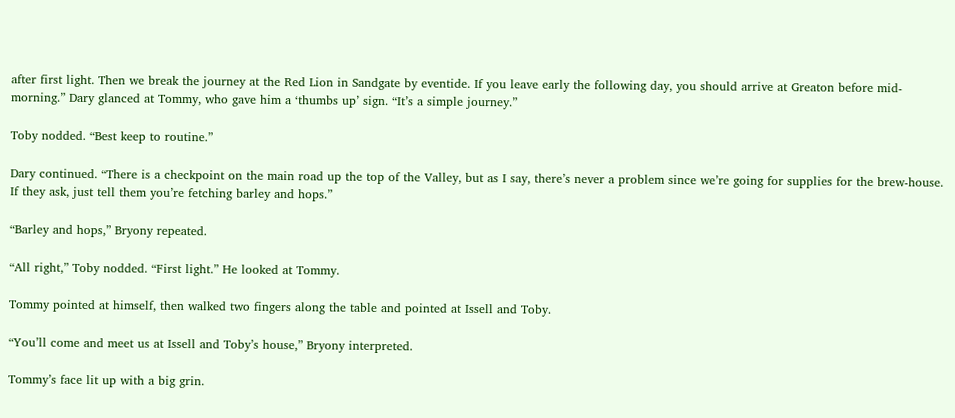after first light. Then we break the journey at the Red Lion in Sandgate by eventide. If you leave early the following day, you should arrive at Greaton before mid-morning.” Dary glanced at Tommy, who gave him a ‘thumbs up’ sign. “It’s a simple journey.”

Toby nodded. “Best keep to routine.”

Dary continued. “There is a checkpoint on the main road up the top of the Valley, but as I say, there’s never a problem since we’re going for supplies for the brew-house. If they ask, just tell them you’re fetching barley and hops.”

“Barley and hops,” Bryony repeated.

“All right,” Toby nodded. “First light.” He looked at Tommy.

Tommy pointed at himself, then walked two fingers along the table and pointed at Issell and Toby.

“You’ll come and meet us at Issell and Toby’s house,” Bryony interpreted.

Tommy’s face lit up with a big grin.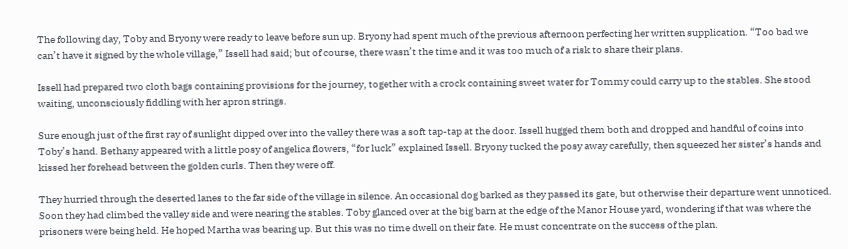The following day, Toby and Bryony were ready to leave before sun up. Bryony had spent much of the previous afternoon perfecting her written supplication. “Too bad we can’t have it signed by the whole village,” Issell had said; but of course, there wasn’t the time and it was too much of a risk to share their plans.

Issell had prepared two cloth bags containing provisions for the journey, together with a crock containing sweet water for Tommy could carry up to the stables. She stood waiting, unconsciously fiddling with her apron strings.

Sure enough just of the first ray of sunlight dipped over into the valley there was a soft tap-tap at the door. Issell hugged them both and dropped and handful of coins into Toby’s hand. Bethany appeared with a little posy of angelica flowers, “for luck” explained Issell. Bryony tucked the posy away carefully, then squeezed her sister’s hands and kissed her forehead between the golden curls. Then they were off.

They hurried through the deserted lanes to the far side of the village in silence. An occasional dog barked as they passed its gate, but otherwise their departure went unnoticed. Soon they had climbed the valley side and were nearing the stables. Toby glanced over at the big barn at the edge of the Manor House yard, wondering if that was where the prisoners were being held. He hoped Martha was bearing up. But this was no time dwell on their fate. He must concentrate on the success of the plan.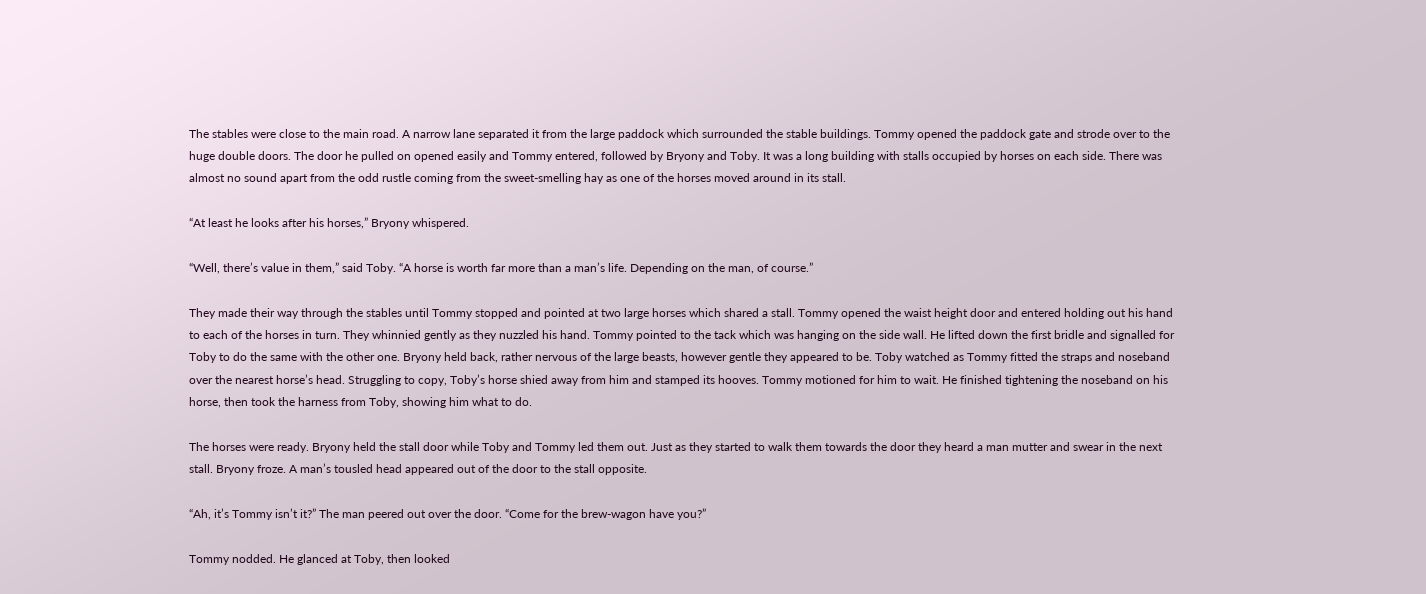The stables were close to the main road. A narrow lane separated it from the large paddock which surrounded the stable buildings. Tommy opened the paddock gate and strode over to the huge double doors. The door he pulled on opened easily and Tommy entered, followed by Bryony and Toby. It was a long building with stalls occupied by horses on each side. There was almost no sound apart from the odd rustle coming from the sweet-smelling hay as one of the horses moved around in its stall.

“At least he looks after his horses,” Bryony whispered.

“Well, there’s value in them,” said Toby. “A horse is worth far more than a man’s life. Depending on the man, of course.”

They made their way through the stables until Tommy stopped and pointed at two large horses which shared a stall. Tommy opened the waist height door and entered holding out his hand to each of the horses in turn. They whinnied gently as they nuzzled his hand. Tommy pointed to the tack which was hanging on the side wall. He lifted down the first bridle and signalled for Toby to do the same with the other one. Bryony held back, rather nervous of the large beasts, however gentle they appeared to be. Toby watched as Tommy fitted the straps and noseband over the nearest horse’s head. Struggling to copy, Toby’s horse shied away from him and stamped its hooves. Tommy motioned for him to wait. He finished tightening the noseband on his horse, then took the harness from Toby, showing him what to do.

The horses were ready. Bryony held the stall door while Toby and Tommy led them out. Just as they started to walk them towards the door they heard a man mutter and swear in the next stall. Bryony froze. A man’s tousled head appeared out of the door to the stall opposite.

“Ah, it’s Tommy isn’t it?” The man peered out over the door. “Come for the brew-wagon have you?”

Tommy nodded. He glanced at Toby, then looked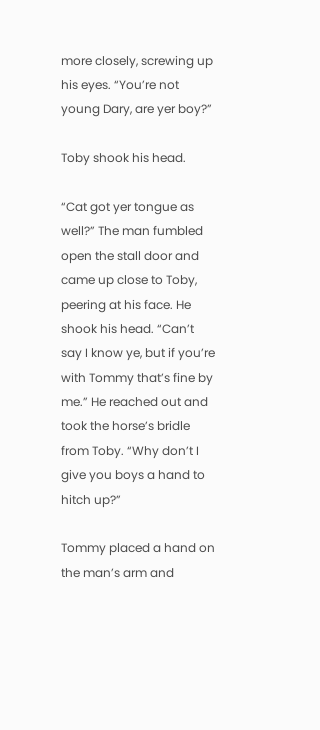more closely, screwing up his eyes. “You’re not young Dary, are yer boy?”

Toby shook his head.

“Cat got yer tongue as well?” The man fumbled open the stall door and came up close to Toby, peering at his face. He shook his head. “Can’t say I know ye, but if you’re with Tommy that’s fine by me.” He reached out and took the horse’s bridle from Toby. “Why don’t I give you boys a hand to hitch up?”

Tommy placed a hand on the man’s arm and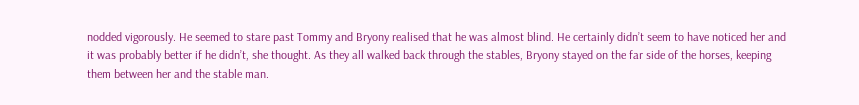nodded vigorously. He seemed to stare past Tommy and Bryony realised that he was almost blind. He certainly didn’t seem to have noticed her and it was probably better if he didn’t, she thought. As they all walked back through the stables, Bryony stayed on the far side of the horses, keeping them between her and the stable man.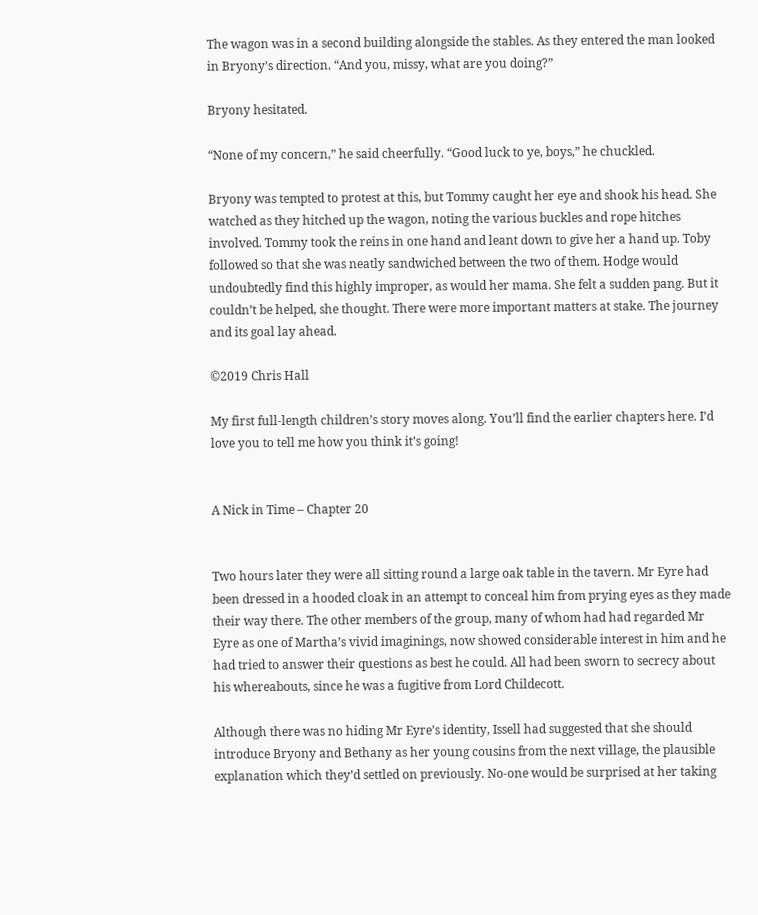The wagon was in a second building alongside the stables. As they entered the man looked in Bryony’s direction. “And you, missy, what are you doing?”

Bryony hesitated.

“None of my concern,” he said cheerfully. “Good luck to ye, boys,” he chuckled.

Bryony was tempted to protest at this, but Tommy caught her eye and shook his head. She watched as they hitched up the wagon, noting the various buckles and rope hitches involved. Tommy took the reins in one hand and leant down to give her a hand up. Toby followed so that she was neatly sandwiched between the two of them. Hodge would undoubtedly find this highly improper, as would her mama. She felt a sudden pang. But it couldn’t be helped, she thought. There were more important matters at stake. The journey and its goal lay ahead.

©2019 Chris Hall

My first full-length children’s story moves along. You’ll find the earlier chapters here. I’d love you to tell me how you think it’s going!


A Nick in Time – Chapter 20


Two hours later they were all sitting round a large oak table in the tavern. Mr Eyre had been dressed in a hooded cloak in an attempt to conceal him from prying eyes as they made their way there. The other members of the group, many of whom had had regarded Mr Eyre as one of Martha’s vivid imaginings, now showed considerable interest in him and he had tried to answer their questions as best he could. All had been sworn to secrecy about his whereabouts, since he was a fugitive from Lord Childecott.

Although there was no hiding Mr Eyre’s identity, Issell had suggested that she should introduce Bryony and Bethany as her young cousins from the next village, the plausible explanation which they’d settled on previously. No-one would be surprised at her taking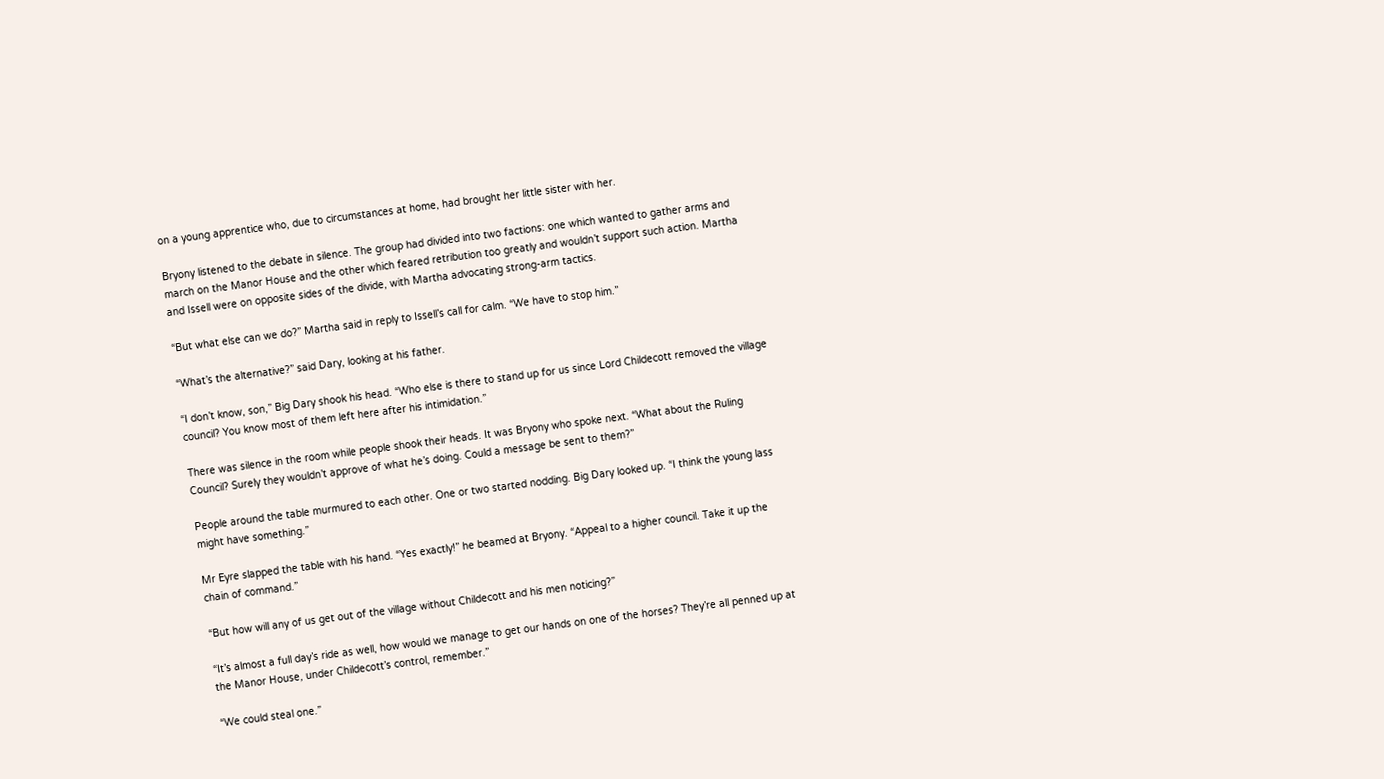on a young apprentice who, due to circumstances at home, had brought her little sister with her.

Bryony listened to the debate in silence. The group had divided into two factions: one which wanted to gather arms and march on the Manor House and the other which feared retribution too greatly and wouldn’t support such action. Martha and Issell were on opposite sides of the divide, with Martha advocating strong-arm tactics.

“But what else can we do?” Martha said in reply to Issell’s call for calm. “We have to stop him.”

“What’s the alternative?” said Dary, looking at his father.

“I don’t know, son,” Big Dary shook his head. “Who else is there to stand up for us since Lord Childecott removed the village council? You know most of them left here after his intimidation.”

There was silence in the room while people shook their heads. It was Bryony who spoke next. “What about the Ruling Council? Surely they wouldn’t approve of what he’s doing. Could a message be sent to them?”

People around the table murmured to each other. One or two started nodding. Big Dary looked up. “I think the young lass might have something.”

Mr Eyre slapped the table with his hand. “Yes exactly!” he beamed at Bryony. “Appeal to a higher council. Take it up the chain of command.”

“But how will any of us get out of the village without Childecott and his men noticing?”

“It’s almost a full day’s ride as well, how would we manage to get our hands on one of the horses? They’re all penned up at the Manor House, under Childecott’s control, remember.”

“We could steal one.”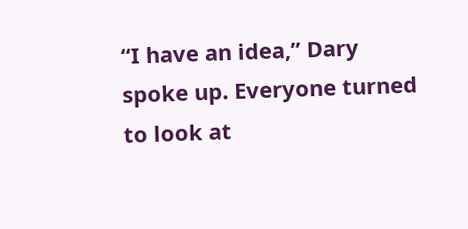“I have an idea,” Dary spoke up. Everyone turned to look at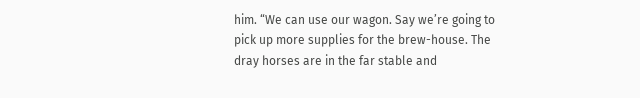him. “We can use our wagon. Say we’re going to pick up more supplies for the brew-house. The dray horses are in the far stable and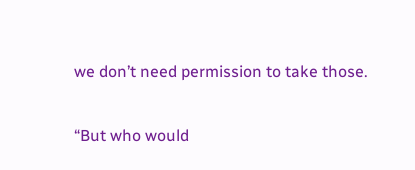we don’t need permission to take those.

“But who would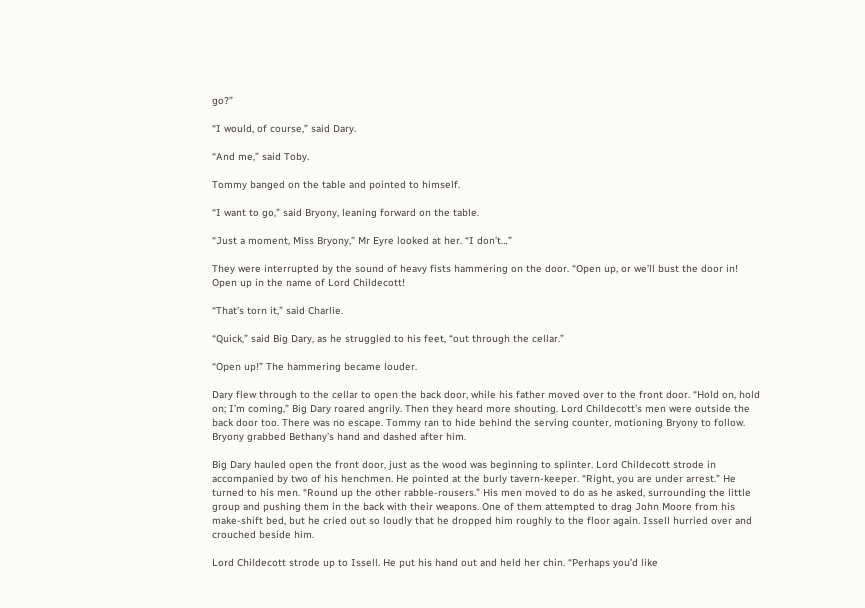go?”

“I would, of course,” said Dary.

“And me,” said Toby.

Tommy banged on the table and pointed to himself.

“I want to go,” said Bryony, leaning forward on the table.

“Just a moment, Miss Bryony,” Mr Eyre looked at her. “I don’t…”

They were interrupted by the sound of heavy fists hammering on the door. “Open up, or we’ll bust the door in! Open up in the name of Lord Childecott!

“That’s torn it,” said Charlie.

“Quick,” said Big Dary, as he struggled to his feet, “out through the cellar.”

“Open up!” The hammering became louder.

Dary flew through to the cellar to open the back door, while his father moved over to the front door. “Hold on, hold on; I’m coming,” Big Dary roared angrily. Then they heard more shouting. Lord Childecott’s men were outside the back door too. There was no escape. Tommy ran to hide behind the serving counter, motioning Bryony to follow. Bryony grabbed Bethany’s hand and dashed after him.

Big Dary hauled open the front door, just as the wood was beginning to splinter. Lord Childecott strode in accompanied by two of his henchmen. He pointed at the burly tavern-keeper. “Right, you are under arrest.” He turned to his men. “Round up the other rabble-rousers.” His men moved to do as he asked, surrounding the little group and pushing them in the back with their weapons. One of them attempted to drag John Moore from his make-shift bed, but he cried out so loudly that he dropped him roughly to the floor again. Issell hurried over and crouched beside him.

Lord Childecott strode up to Issell. He put his hand out and held her chin. “Perhaps you’d like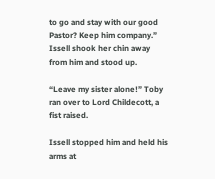to go and stay with our good Pastor? Keep him company.” Issell shook her chin away from him and stood up.

“Leave my sister alone!” Toby ran over to Lord Childecott, a fist raised.

Issell stopped him and held his arms at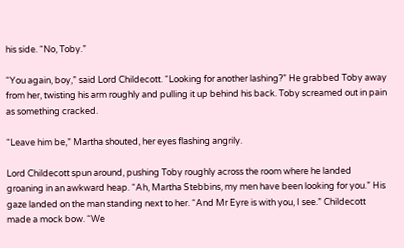his side. “No, Toby.”

“You again, boy,” said Lord Childecott. “Looking for another lashing?” He grabbed Toby away from her, twisting his arm roughly and pulling it up behind his back. Toby screamed out in pain as something cracked.

“Leave him be,” Martha shouted, her eyes flashing angrily.

Lord Childecott spun around, pushing Toby roughly across the room where he landed groaning in an awkward heap. “Ah, Martha Stebbins, my men have been looking for you.” His gaze landed on the man standing next to her. “And Mr Eyre is with you, I see.” Childecott made a mock bow. “We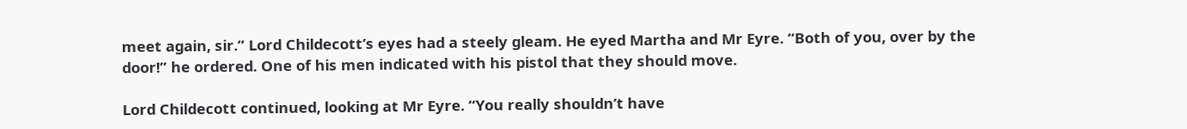meet again, sir.” Lord Childecott’s eyes had a steely gleam. He eyed Martha and Mr Eyre. “Both of you, over by the door!” he ordered. One of his men indicated with his pistol that they should move.

Lord Childecott continued, looking at Mr Eyre. “You really shouldn’t have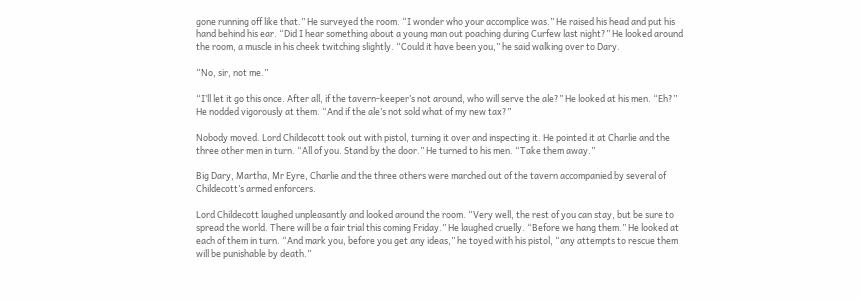gone running off like that.” He surveyed the room. “I wonder who your accomplice was.” He raised his head and put his hand behind his ear. “Did I hear something about a young man out poaching during Curfew last night?” He looked around the room, a muscle in his cheek twitching slightly. “Could it have been you,” he said walking over to Dary.

“No, sir, not me.”

“I’ll let it go this once. After all, if the tavern-keeper’s not around, who will serve the ale?” He looked at his men. “Eh?” He nodded vigorously at them. “And if the ale’s not sold what of my new tax?”

Nobody moved. Lord Childecott took out with pistol, turning it over and inspecting it. He pointed it at Charlie and the three other men in turn. “All of you. Stand by the door.” He turned to his men. “Take them away.”

Big Dary, Martha, Mr Eyre, Charlie and the three others were marched out of the tavern accompanied by several of Childecott’s armed enforcers.

Lord Childecott laughed unpleasantly and looked around the room. “Very well, the rest of you can stay, but be sure to spread the world. There will be a fair trial this coming Friday.” He laughed cruelly. “Before we hang them.” He looked at each of them in turn. “And mark you, before you get any ideas,” he toyed with his pistol, “any attempts to rescue them will be punishable by death.”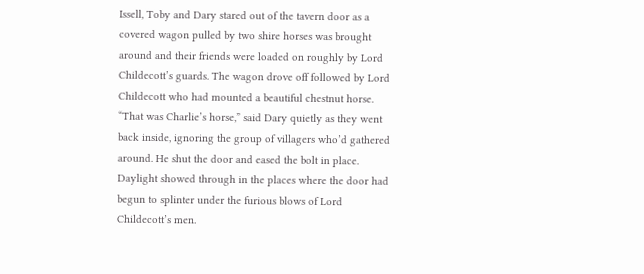Issell, Toby and Dary stared out of the tavern door as a covered wagon pulled by two shire horses was brought around and their friends were loaded on roughly by Lord Childecott’s guards. The wagon drove off followed by Lord Childecott who had mounted a beautiful chestnut horse. “That was Charlie’s horse,” said Dary quietly as they went back inside, ignoring the group of villagers who’d gathered around. He shut the door and eased the bolt in place. Daylight showed through in the places where the door had begun to splinter under the furious blows of Lord Childecott’s men.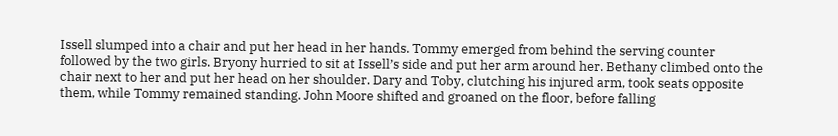Issell slumped into a chair and put her head in her hands. Tommy emerged from behind the serving counter followed by the two girls. Bryony hurried to sit at Issell’s side and put her arm around her. Bethany climbed onto the chair next to her and put her head on her shoulder. Dary and Toby, clutching his injured arm, took seats opposite them, while Tommy remained standing. John Moore shifted and groaned on the floor, before falling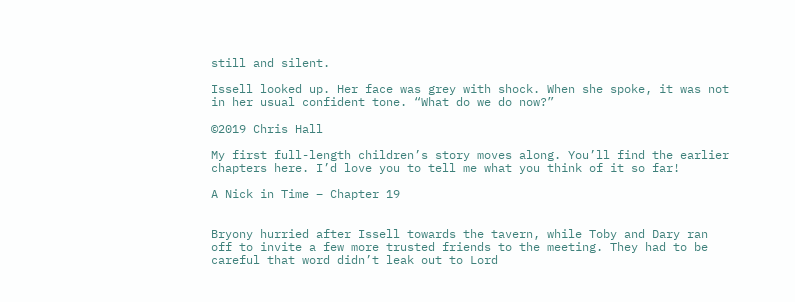still and silent.

Issell looked up. Her face was grey with shock. When she spoke, it was not in her usual confident tone. “What do we do now?”

©2019 Chris Hall

My first full-length children’s story moves along. You’ll find the earlier chapters here. I’d love you to tell me what you think of it so far!

A Nick in Time – Chapter 19


Bryony hurried after Issell towards the tavern, while Toby and Dary ran off to invite a few more trusted friends to the meeting. They had to be careful that word didn’t leak out to Lord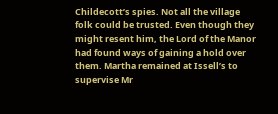Childecott’s spies. Not all the village folk could be trusted. Even though they might resent him, the Lord of the Manor had found ways of gaining a hold over them. Martha remained at Issell’s to supervise Mr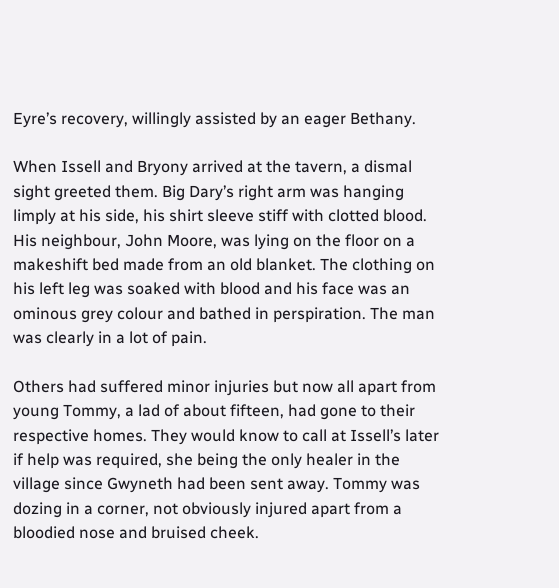Eyre’s recovery, willingly assisted by an eager Bethany.

When Issell and Bryony arrived at the tavern, a dismal sight greeted them. Big Dary’s right arm was hanging limply at his side, his shirt sleeve stiff with clotted blood. His neighbour, John Moore, was lying on the floor on a makeshift bed made from an old blanket. The clothing on his left leg was soaked with blood and his face was an ominous grey colour and bathed in perspiration. The man was clearly in a lot of pain.

Others had suffered minor injuries but now all apart from young Tommy, a lad of about fifteen, had gone to their respective homes. They would know to call at Issell’s later if help was required, she being the only healer in the village since Gwyneth had been sent away. Tommy was dozing in a corner, not obviously injured apart from a bloodied nose and bruised cheek.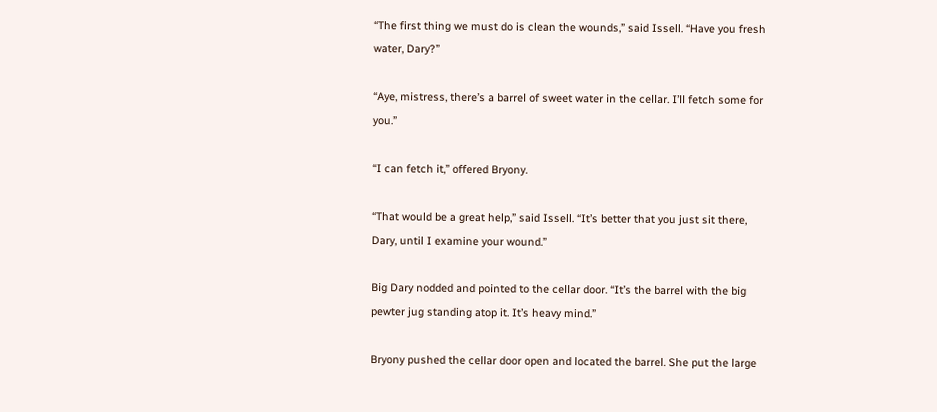“The first thing we must do is clean the wounds,” said Issell. “Have you fresh water, Dary?”

“Aye, mistress, there’s a barrel of sweet water in the cellar. I’ll fetch some for you.”

“I can fetch it,” offered Bryony.

“That would be a great help,” said Issell. “It’s better that you just sit there, Dary, until I examine your wound.”

Big Dary nodded and pointed to the cellar door. “It’s the barrel with the big pewter jug standing atop it. It’s heavy mind.”

Bryony pushed the cellar door open and located the barrel. She put the large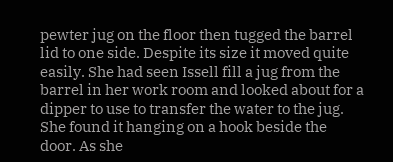pewter jug on the floor then tugged the barrel lid to one side. Despite its size it moved quite easily. She had seen Issell fill a jug from the barrel in her work room and looked about for a dipper to use to transfer the water to the jug. She found it hanging on a hook beside the door. As she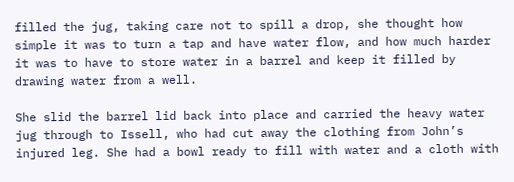filled the jug, taking care not to spill a drop, she thought how simple it was to turn a tap and have water flow, and how much harder it was to have to store water in a barrel and keep it filled by drawing water from a well.

She slid the barrel lid back into place and carried the heavy water jug through to Issell, who had cut away the clothing from John’s injured leg. She had a bowl ready to fill with water and a cloth with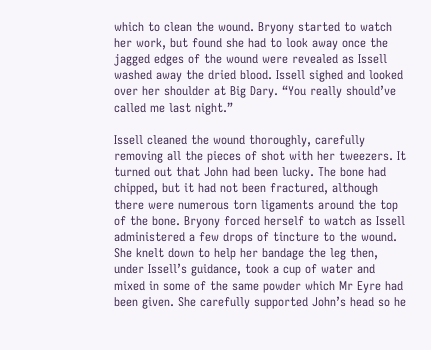which to clean the wound. Bryony started to watch her work, but found she had to look away once the jagged edges of the wound were revealed as Issell washed away the dried blood. Issell sighed and looked over her shoulder at Big Dary. “You really should’ve called me last night.”

Issell cleaned the wound thoroughly, carefully removing all the pieces of shot with her tweezers. It turned out that John had been lucky. The bone had chipped, but it had not been fractured, although there were numerous torn ligaments around the top of the bone. Bryony forced herself to watch as Issell administered a few drops of tincture to the wound. She knelt down to help her bandage the leg then, under Issell’s guidance, took a cup of water and mixed in some of the same powder which Mr Eyre had been given. She carefully supported John’s head so he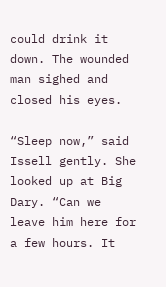could drink it down. The wounded man sighed and closed his eyes.

“Sleep now,” said Issell gently. She looked up at Big Dary. “Can we leave him here for a few hours. It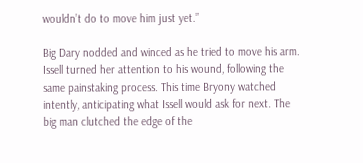wouldn’t do to move him just yet.”

Big Dary nodded and winced as he tried to move his arm. Issell turned her attention to his wound, following the same painstaking process. This time Bryony watched intently, anticipating what Issell would ask for next. The big man clutched the edge of the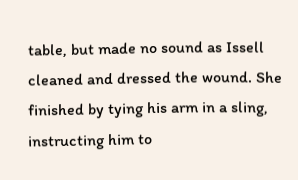table, but made no sound as Issell cleaned and dressed the wound. She finished by tying his arm in a sling, instructing him to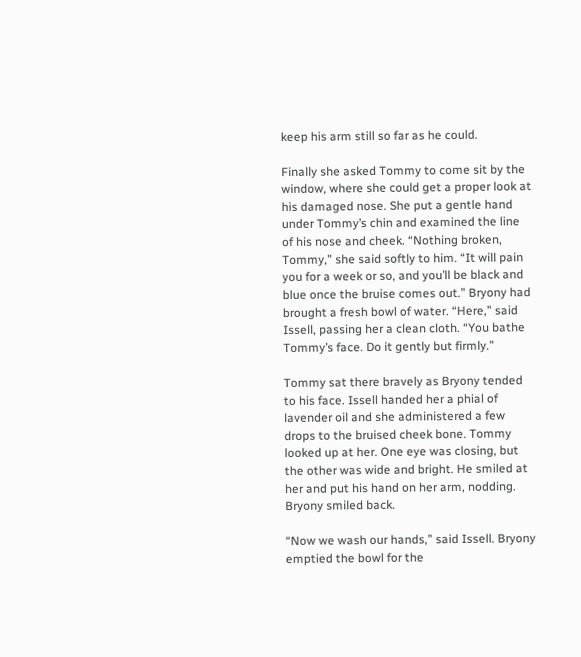keep his arm still so far as he could.

Finally she asked Tommy to come sit by the window, where she could get a proper look at his damaged nose. She put a gentle hand under Tommy’s chin and examined the line of his nose and cheek. “Nothing broken, Tommy,” she said softly to him. “It will pain you for a week or so, and you’ll be black and blue once the bruise comes out.” Bryony had brought a fresh bowl of water. “Here,” said Issell, passing her a clean cloth. “You bathe Tommy’s face. Do it gently but firmly.”

Tommy sat there bravely as Bryony tended to his face. Issell handed her a phial of lavender oil and she administered a few drops to the bruised cheek bone. Tommy looked up at her. One eye was closing, but the other was wide and bright. He smiled at her and put his hand on her arm, nodding. Bryony smiled back.

“Now we wash our hands,” said Issell. Bryony emptied the bowl for the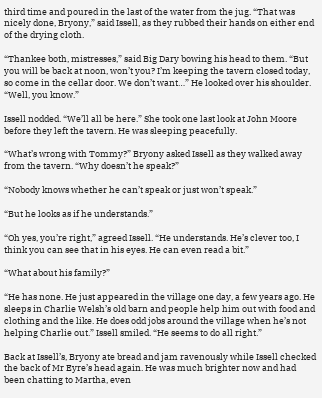third time and poured in the last of the water from the jug. “That was nicely done, Bryony,” said Issell, as they rubbed their hands on either end of the drying cloth.

“Thankee both, mistresses,” said Big Dary bowing his head to them. “But you will be back at noon, won’t you? I’m keeping the tavern closed today, so come in the cellar door. We don’t want…” He looked over his shoulder. “Well, you know.”

Issell nodded. “We’ll all be here.” She took one last look at John Moore before they left the tavern. He was sleeping peacefully.

“What’s wrong with Tommy?” Bryony asked Issell as they walked away from the tavern. “Why doesn’t he speak?”

“Nobody knows whether he can’t speak or just won’t speak.”

“But he looks as if he understands.”

“Oh yes, you’re right,” agreed Issell. “He understands. He’s clever too, I think you can see that in his eyes. He can even read a bit.”

“What about his family?”

“He has none. He just appeared in the village one day, a few years ago. He sleeps in Charlie Welsh’s old barn and people help him out with food and clothing and the like. He does odd jobs around the village when he’s not helping Charlie out.” Issell smiled. “He seems to do all right.”

Back at Issell’s, Bryony ate bread and jam ravenously while Issell checked the back of Mr Eyre’s head again. He was much brighter now and had been chatting to Martha, even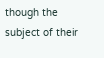though the subject of their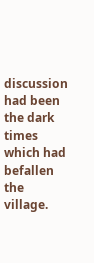discussion had been the dark times which had befallen the village.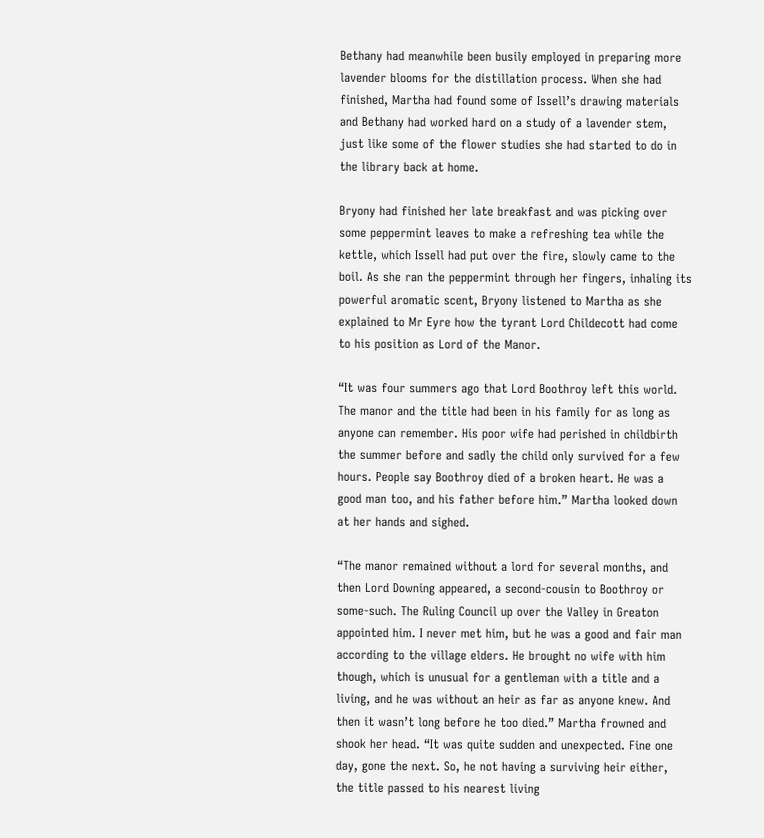Bethany had meanwhile been busily employed in preparing more lavender blooms for the distillation process. When she had finished, Martha had found some of Issell’s drawing materials and Bethany had worked hard on a study of a lavender stem, just like some of the flower studies she had started to do in the library back at home.

Bryony had finished her late breakfast and was picking over some peppermint leaves to make a refreshing tea while the kettle, which Issell had put over the fire, slowly came to the boil. As she ran the peppermint through her fingers, inhaling its powerful aromatic scent, Bryony listened to Martha as she explained to Mr Eyre how the tyrant Lord Childecott had come to his position as Lord of the Manor.

“It was four summers ago that Lord Boothroy left this world. The manor and the title had been in his family for as long as anyone can remember. His poor wife had perished in childbirth the summer before and sadly the child only survived for a few hours. People say Boothroy died of a broken heart. He was a good man too, and his father before him.” Martha looked down at her hands and sighed.

“The manor remained without a lord for several months, and then Lord Downing appeared, a second-cousin to Boothroy or some-such. The Ruling Council up over the Valley in Greaton appointed him. I never met him, but he was a good and fair man according to the village elders. He brought no wife with him though, which is unusual for a gentleman with a title and a living, and he was without an heir as far as anyone knew. And then it wasn’t long before he too died.” Martha frowned and shook her head. “It was quite sudden and unexpected. Fine one day, gone the next. So, he not having a surviving heir either, the title passed to his nearest living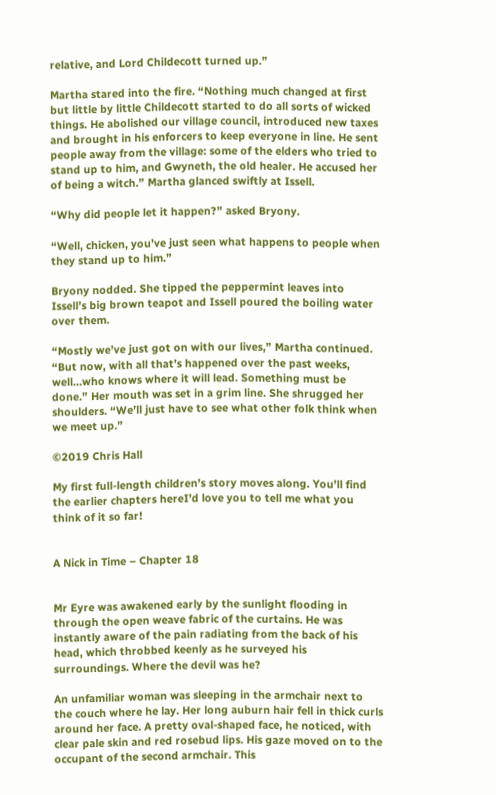relative, and Lord Childecott turned up.”

Martha stared into the fire. “Nothing much changed at first but little by little Childecott started to do all sorts of wicked things. He abolished our village council, introduced new taxes and brought in his enforcers to keep everyone in line. He sent people away from the village: some of the elders who tried to stand up to him, and Gwyneth, the old healer. He accused her of being a witch.” Martha glanced swiftly at Issell.

“Why did people let it happen?” asked Bryony.

“Well, chicken, you’ve just seen what happens to people when they stand up to him.”

Bryony nodded. She tipped the peppermint leaves into Issell’s big brown teapot and Issell poured the boiling water over them.

“Mostly we’ve just got on with our lives,” Martha continued. “But now, with all that’s happened over the past weeks, well…who knows where it will lead. Something must be done.” Her mouth was set in a grim line. She shrugged her shoulders. “We’ll just have to see what other folk think when we meet up.”

©2019 Chris Hall

My first full-length children’s story moves along. You’ll find the earlier chapters hereI’d love you to tell me what you think of it so far!


A Nick in Time – Chapter 18


Mr Eyre was awakened early by the sunlight flooding in through the open weave fabric of the curtains. He was instantly aware of the pain radiating from the back of his head, which throbbed keenly as he surveyed his surroundings. Where the devil was he?

An unfamiliar woman was sleeping in the armchair next to the couch where he lay. Her long auburn hair fell in thick curls around her face. A pretty oval-shaped face, he noticed, with clear pale skin and red rosebud lips. His gaze moved on to the occupant of the second armchair. This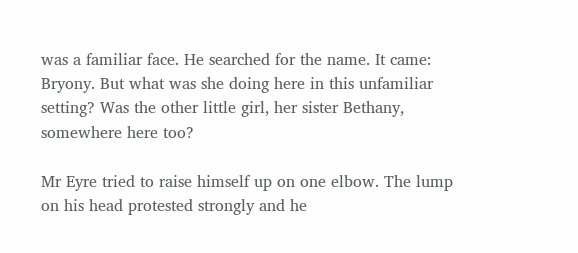was a familiar face. He searched for the name. It came: Bryony. But what was she doing here in this unfamiliar setting? Was the other little girl, her sister Bethany, somewhere here too?

Mr Eyre tried to raise himself up on one elbow. The lump on his head protested strongly and he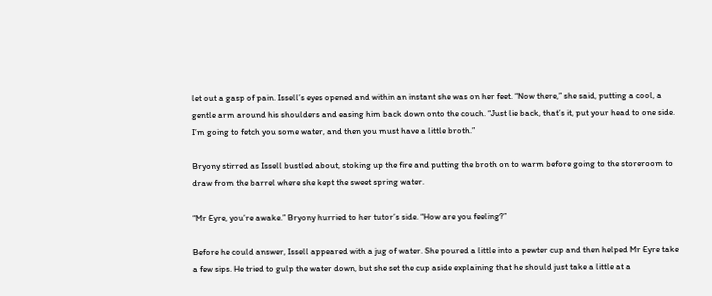let out a gasp of pain. Issell’s eyes opened and within an instant she was on her feet. “Now there,” she said, putting a cool, a gentle arm around his shoulders and easing him back down onto the couch. “Just lie back, that’s it, put your head to one side. I’m going to fetch you some water, and then you must have a little broth.”

Bryony stirred as Issell bustled about, stoking up the fire and putting the broth on to warm before going to the storeroom to draw from the barrel where she kept the sweet spring water.

“Mr Eyre, you’re awake.” Bryony hurried to her tutor’s side. “How are you feeling?”

Before he could answer, Issell appeared with a jug of water. She poured a little into a pewter cup and then helped Mr Eyre take a few sips. He tried to gulp the water down, but she set the cup aside explaining that he should just take a little at a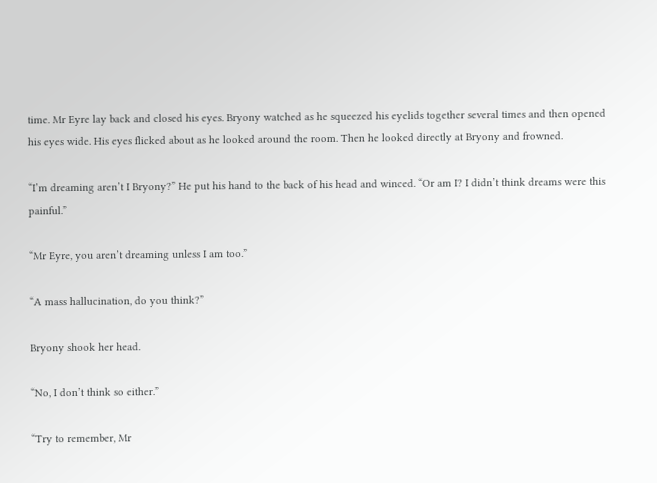time. Mr Eyre lay back and closed his eyes. Bryony watched as he squeezed his eyelids together several times and then opened his eyes wide. His eyes flicked about as he looked around the room. Then he looked directly at Bryony and frowned.

“I’m dreaming aren’t I Bryony?” He put his hand to the back of his head and winced. “Or am I? I didn’t think dreams were this painful.”

“Mr Eyre, you aren’t dreaming unless I am too.”

“A mass hallucination, do you think?”

Bryony shook her head.

“No, I don’t think so either.”

“Try to remember, Mr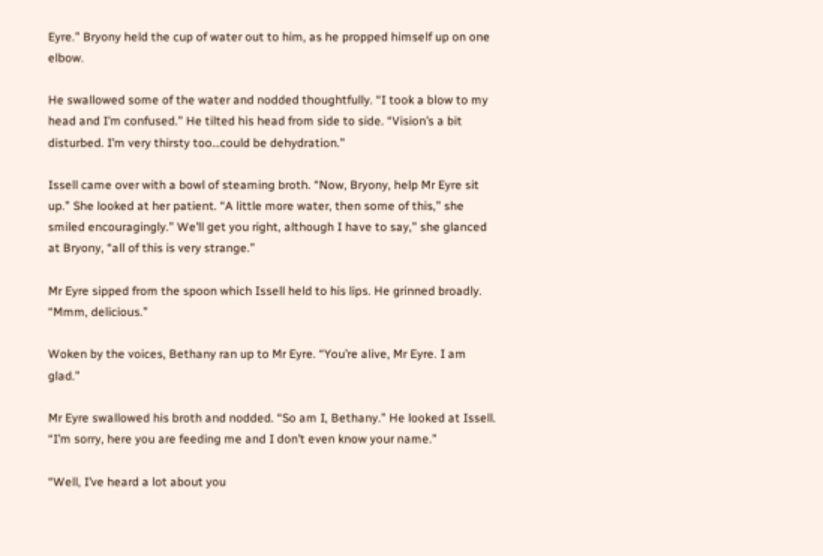Eyre.” Bryony held the cup of water out to him, as he propped himself up on one elbow.

He swallowed some of the water and nodded thoughtfully. “I took a blow to my head and I’m confused.” He tilted his head from side to side. “Vision’s a bit disturbed. I’m very thirsty too…could be dehydration.”

Issell came over with a bowl of steaming broth. “Now, Bryony, help Mr Eyre sit up.” She looked at her patient. “A little more water, then some of this,” she smiled encouragingly.” We’ll get you right, although I have to say,” she glanced at Bryony, “all of this is very strange.”

Mr Eyre sipped from the spoon which Issell held to his lips. He grinned broadly. “Mmm, delicious.”

Woken by the voices, Bethany ran up to Mr Eyre. “You’re alive, Mr Eyre. I am glad.”

Mr Eyre swallowed his broth and nodded. “So am I, Bethany.” He looked at Issell. “I’m sorry, here you are feeding me and I don’t even know your name.”

“Well, I’ve heard a lot about you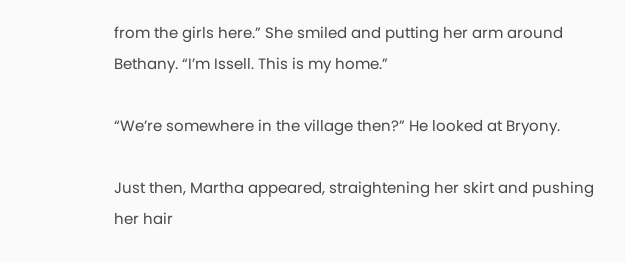from the girls here.” She smiled and putting her arm around Bethany. “I’m Issell. This is my home.”

“We’re somewhere in the village then?” He looked at Bryony.

Just then, Martha appeared, straightening her skirt and pushing her hair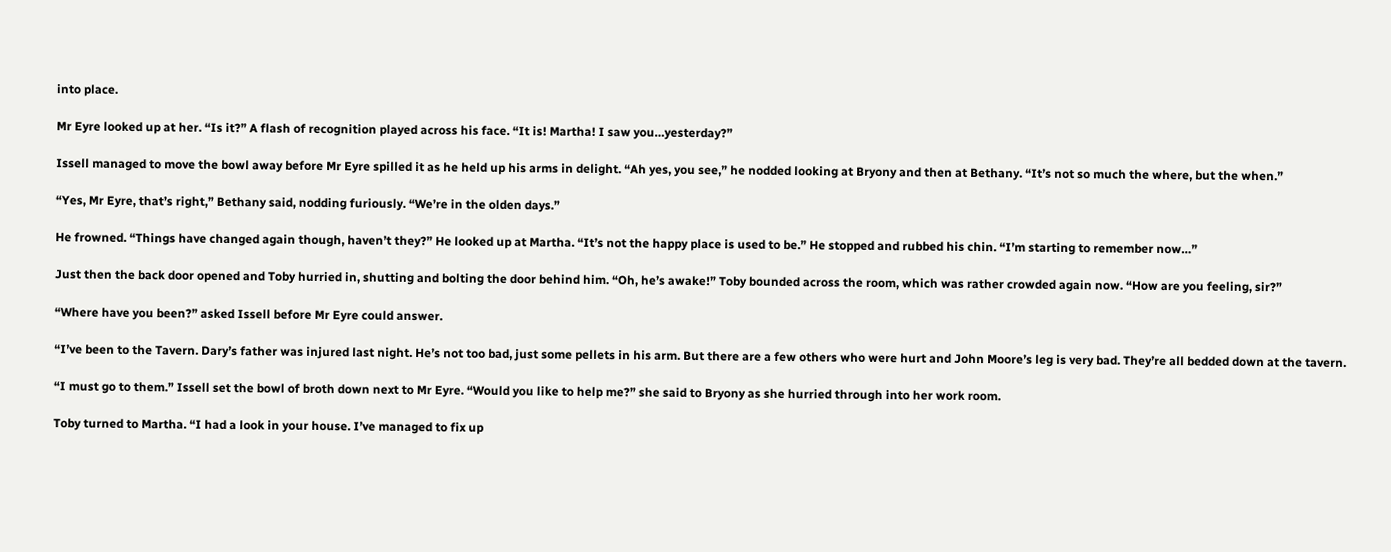into place.

Mr Eyre looked up at her. “Is it?” A flash of recognition played across his face. “It is! Martha! I saw you…yesterday?”

Issell managed to move the bowl away before Mr Eyre spilled it as he held up his arms in delight. “Ah yes, you see,” he nodded looking at Bryony and then at Bethany. “It’s not so much the where, but the when.”

“Yes, Mr Eyre, that’s right,” Bethany said, nodding furiously. “We’re in the olden days.”

He frowned. “Things have changed again though, haven’t they?” He looked up at Martha. “It’s not the happy place is used to be.” He stopped and rubbed his chin. “I’m starting to remember now…”

Just then the back door opened and Toby hurried in, shutting and bolting the door behind him. “Oh, he’s awake!” Toby bounded across the room, which was rather crowded again now. “How are you feeling, sir?”

“Where have you been?” asked Issell before Mr Eyre could answer.

“I’ve been to the Tavern. Dary’s father was injured last night. He’s not too bad, just some pellets in his arm. But there are a few others who were hurt and John Moore’s leg is very bad. They’re all bedded down at the tavern.

“I must go to them.” Issell set the bowl of broth down next to Mr Eyre. “Would you like to help me?” she said to Bryony as she hurried through into her work room.

Toby turned to Martha. “I had a look in your house. I’ve managed to fix up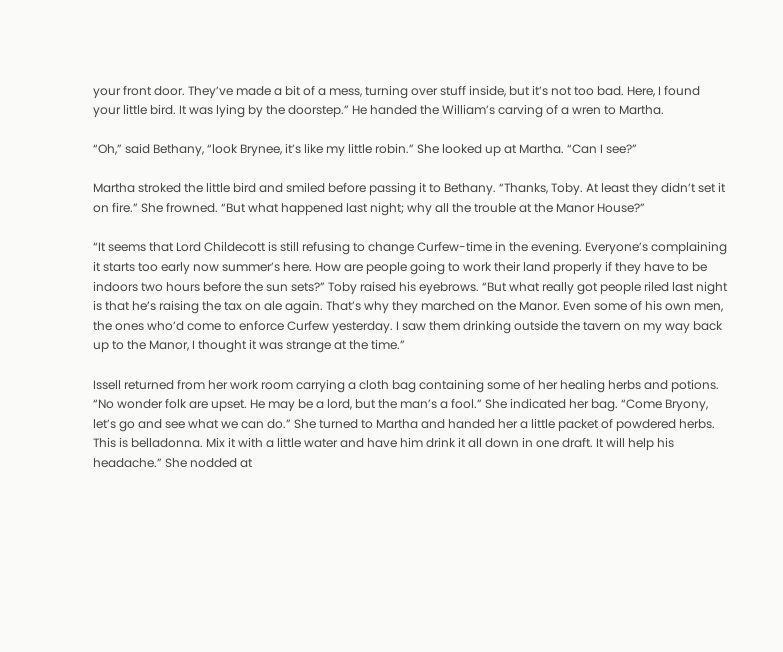your front door. They’ve made a bit of a mess, turning over stuff inside, but it’s not too bad. Here, I found your little bird. It was lying by the doorstep.” He handed the William’s carving of a wren to Martha.

“Oh,” said Bethany, “look Brynee, it’s like my little robin.” She looked up at Martha. “Can I see?”

Martha stroked the little bird and smiled before passing it to Bethany. “Thanks, Toby. At least they didn’t set it on fire.” She frowned. “But what happened last night; why all the trouble at the Manor House?”

“It seems that Lord Childecott is still refusing to change Curfew-time in the evening. Everyone’s complaining it starts too early now summer’s here. How are people going to work their land properly if they have to be indoors two hours before the sun sets?” Toby raised his eyebrows. “But what really got people riled last night is that he’s raising the tax on ale again. That’s why they marched on the Manor. Even some of his own men, the ones who’d come to enforce Curfew yesterday. I saw them drinking outside the tavern on my way back up to the Manor, I thought it was strange at the time.”

Issell returned from her work room carrying a cloth bag containing some of her healing herbs and potions. “No wonder folk are upset. He may be a lord, but the man’s a fool.” She indicated her bag. “Come Bryony, let’s go and see what we can do.” She turned to Martha and handed her a little packet of powdered herbs. This is belladonna. Mix it with a little water and have him drink it all down in one draft. It will help his headache.” She nodded at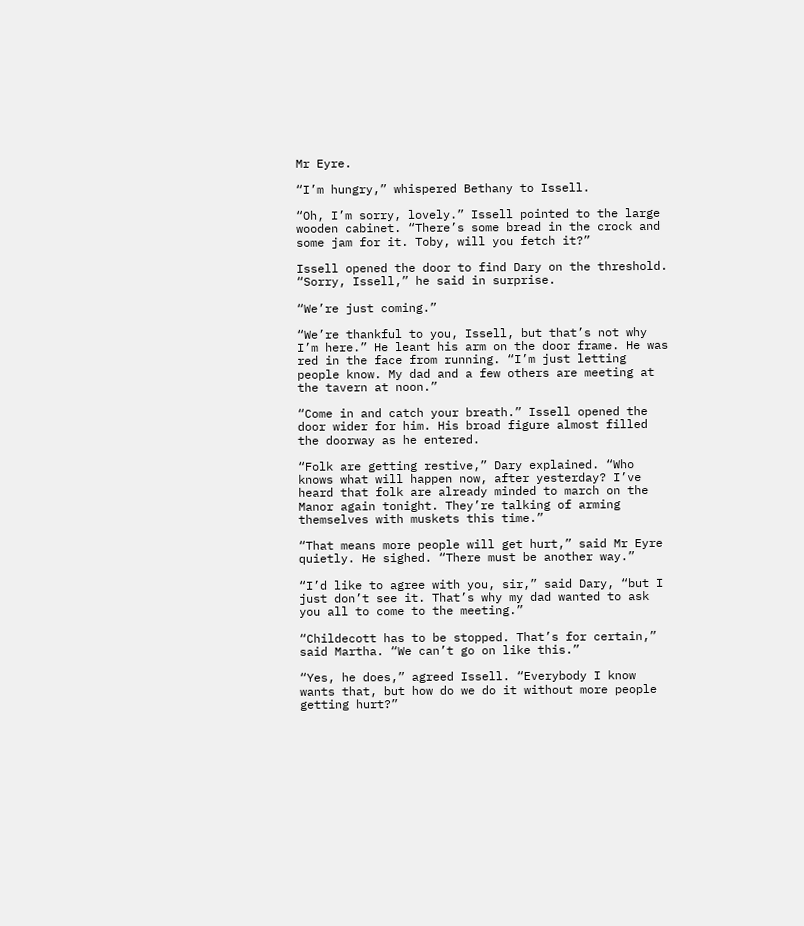Mr Eyre.

“I’m hungry,” whispered Bethany to Issell.

“Oh, I’m sorry, lovely.” Issell pointed to the large wooden cabinet. “There’s some bread in the crock and some jam for it. Toby, will you fetch it?”

Issell opened the door to find Dary on the threshold. “Sorry, Issell,” he said in surprise.

“We’re just coming.”

“We’re thankful to you, Issell, but that’s not why I’m here.” He leant his arm on the door frame. He was red in the face from running. “I’m just letting people know. My dad and a few others are meeting at the tavern at noon.”

“Come in and catch your breath.” Issell opened the door wider for him. His broad figure almost filled the doorway as he entered.

“Folk are getting restive,” Dary explained. “Who knows what will happen now, after yesterday? I’ve heard that folk are already minded to march on the Manor again tonight. They’re talking of arming themselves with muskets this time.”

“That means more people will get hurt,” said Mr Eyre quietly. He sighed. “There must be another way.”

“I’d like to agree with you, sir,” said Dary, “but I just don’t see it. That’s why my dad wanted to ask you all to come to the meeting.”

“Childecott has to be stopped. That’s for certain,” said Martha. “We can’t go on like this.”

“Yes, he does,” agreed Issell. “Everybody I know wants that, but how do we do it without more people getting hurt?”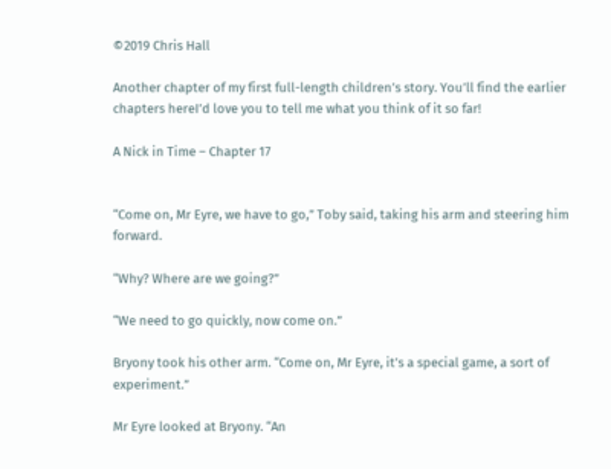©2019 Chris Hall

Another chapter of my first full-length children’s story. You’ll find the earlier chapters hereI’d love you to tell me what you think of it so far!

A Nick in Time – Chapter 17


“Come on, Mr Eyre, we have to go,” Toby said, taking his arm and steering him forward.

“Why? Where are we going?”

“We need to go quickly, now come on.”

Bryony took his other arm. “Come on, Mr Eyre, it’s a special game, a sort of experiment.”

Mr Eyre looked at Bryony. “An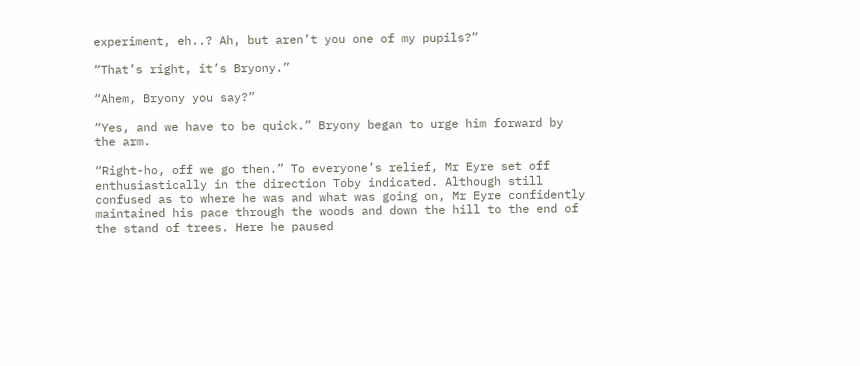experiment, eh..? Ah, but aren’t you one of my pupils?”

“That’s right, it’s Bryony.”

“Ahem, Bryony you say?”

“Yes, and we have to be quick.” Bryony began to urge him forward by the arm.

“Right-ho, off we go then.” To everyone’s relief, Mr Eyre set off enthusiastically in the direction Toby indicated. Although still confused as to where he was and what was going on, Mr Eyre confidently maintained his pace through the woods and down the hill to the end of the stand of trees. Here he paused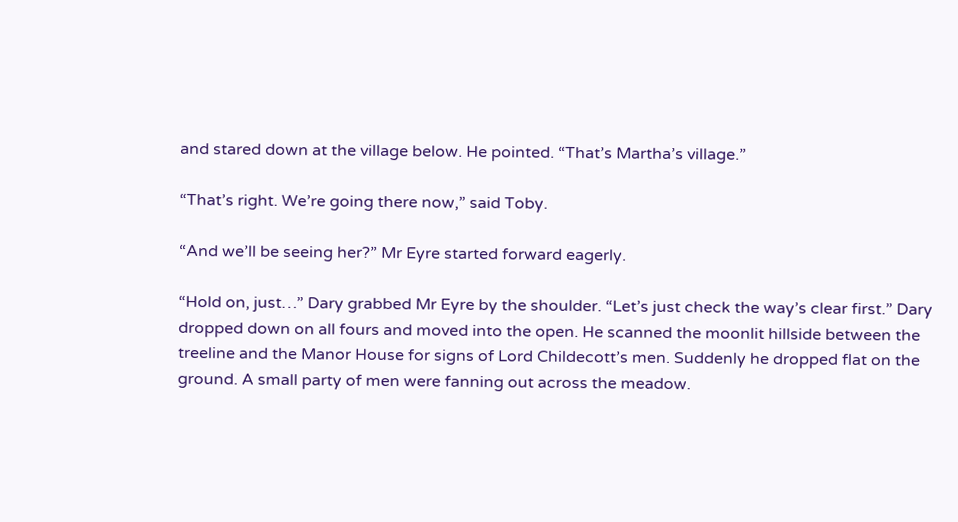and stared down at the village below. He pointed. “That’s Martha’s village.”

“That’s right. We’re going there now,” said Toby.

“And we’ll be seeing her?” Mr Eyre started forward eagerly.

“Hold on, just…” Dary grabbed Mr Eyre by the shoulder. “Let’s just check the way’s clear first.” Dary dropped down on all fours and moved into the open. He scanned the moonlit hillside between the treeline and the Manor House for signs of Lord Childecott’s men. Suddenly he dropped flat on the ground. A small party of men were fanning out across the meadow.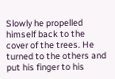Slowly he propelled himself back to the cover of the trees. He turned to the others and put his finger to his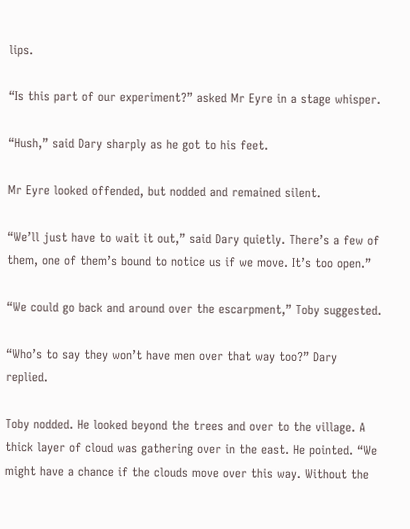lips.

“Is this part of our experiment?” asked Mr Eyre in a stage whisper.

“Hush,” said Dary sharply as he got to his feet.

Mr Eyre looked offended, but nodded and remained silent.

“We’ll just have to wait it out,” said Dary quietly. There’s a few of them, one of them’s bound to notice us if we move. It’s too open.”

“We could go back and around over the escarpment,” Toby suggested.

“Who’s to say they won’t have men over that way too?” Dary replied.

Toby nodded. He looked beyond the trees and over to the village. A thick layer of cloud was gathering over in the east. He pointed. “We might have a chance if the clouds move over this way. Without the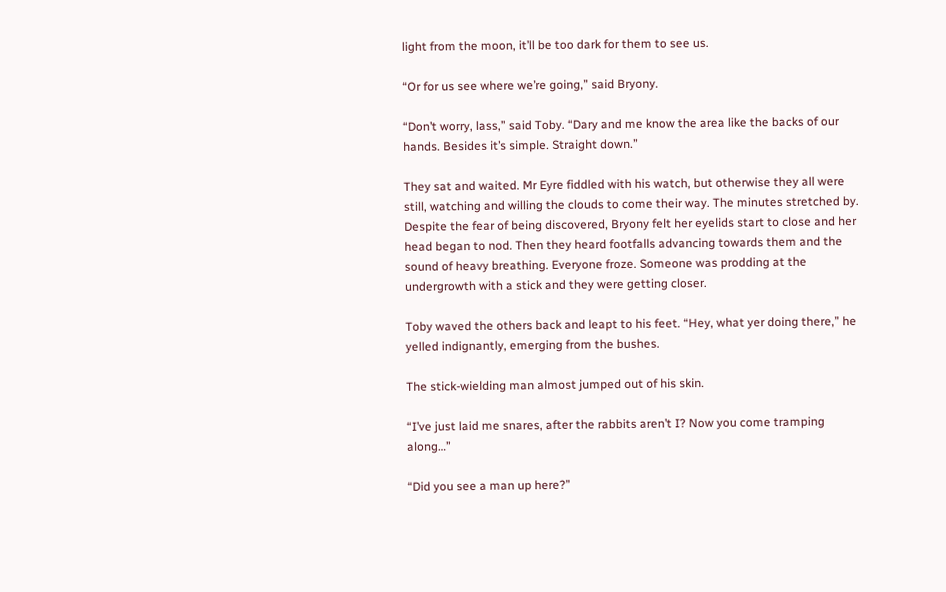light from the moon, it’ll be too dark for them to see us.

“Or for us see where we’re going,” said Bryony.

“Don’t worry, lass,” said Toby. “Dary and me know the area like the backs of our hands. Besides it’s simple. Straight down.”

They sat and waited. Mr Eyre fiddled with his watch, but otherwise they all were still, watching and willing the clouds to come their way. The minutes stretched by. Despite the fear of being discovered, Bryony felt her eyelids start to close and her head began to nod. Then they heard footfalls advancing towards them and the sound of heavy breathing. Everyone froze. Someone was prodding at the undergrowth with a stick and they were getting closer.

Toby waved the others back and leapt to his feet. “Hey, what yer doing there,” he yelled indignantly, emerging from the bushes.

The stick-wielding man almost jumped out of his skin.

“I’ve just laid me snares, after the rabbits aren’t I? Now you come tramping along…”

“Did you see a man up here?”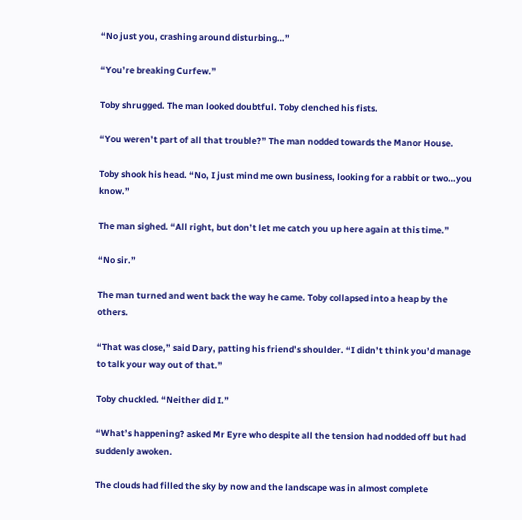“No just you, crashing around disturbing…”

“You’re breaking Curfew.”

Toby shrugged. The man looked doubtful. Toby clenched his fists.

“You weren’t part of all that trouble?” The man nodded towards the Manor House.

Toby shook his head. “No, I just mind me own business, looking for a rabbit or two…you know.”

The man sighed. “All right, but don’t let me catch you up here again at this time.”

“No sir.”

The man turned and went back the way he came. Toby collapsed into a heap by the others.

“That was close,” said Dary, patting his friend’s shoulder. “I didn’t think you’d manage to talk your way out of that.”

Toby chuckled. “Neither did I.”

“What’s happening? asked Mr Eyre who despite all the tension had nodded off but had suddenly awoken.

The clouds had filled the sky by now and the landscape was in almost complete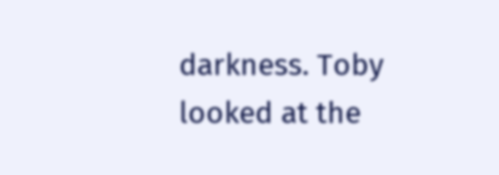darkness. Toby looked at the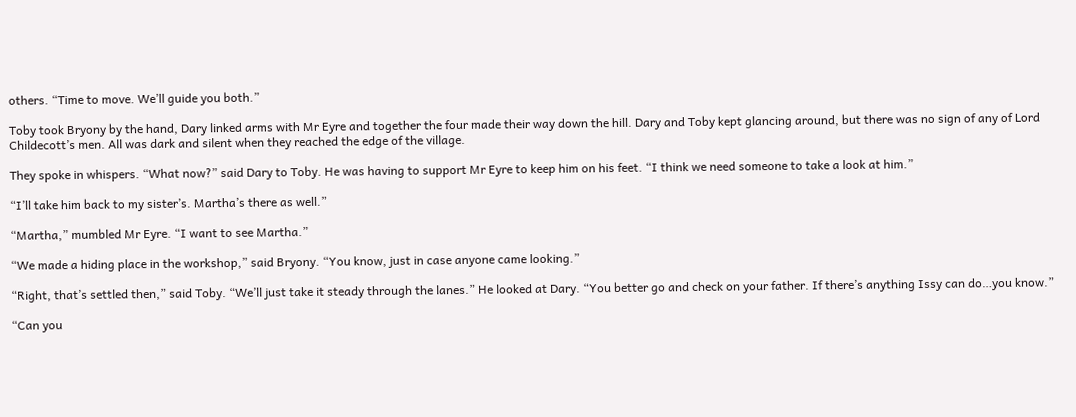others. “Time to move. We’ll guide you both.”

Toby took Bryony by the hand, Dary linked arms with Mr Eyre and together the four made their way down the hill. Dary and Toby kept glancing around, but there was no sign of any of Lord Childecott’s men. All was dark and silent when they reached the edge of the village.

They spoke in whispers. “What now?” said Dary to Toby. He was having to support Mr Eyre to keep him on his feet. “I think we need someone to take a look at him.”

“I’ll take him back to my sister’s. Martha’s there as well.”

“Martha,” mumbled Mr Eyre. “I want to see Martha.”

“We made a hiding place in the workshop,” said Bryony. “You know, just in case anyone came looking.”

“Right, that’s settled then,” said Toby. “We’ll just take it steady through the lanes.” He looked at Dary. “You better go and check on your father. If there’s anything Issy can do…you know.”

“Can you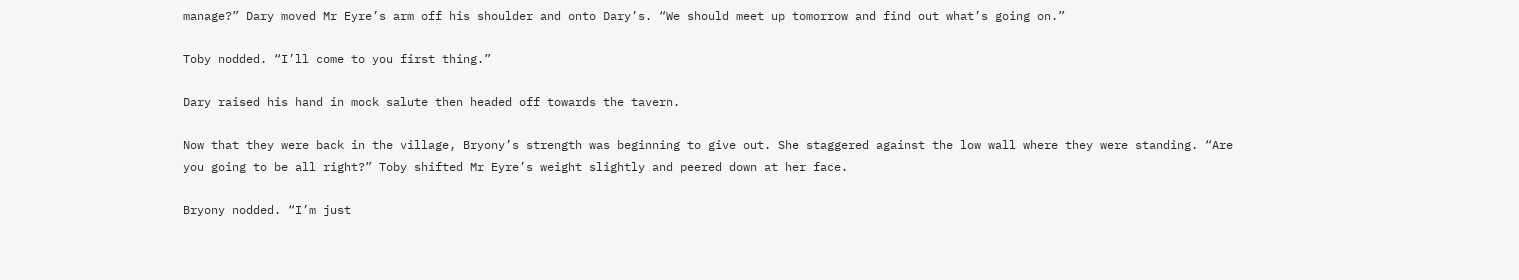manage?” Dary moved Mr Eyre’s arm off his shoulder and onto Dary’s. “We should meet up tomorrow and find out what’s going on.”

Toby nodded. “I’ll come to you first thing.”

Dary raised his hand in mock salute then headed off towards the tavern.

Now that they were back in the village, Bryony’s strength was beginning to give out. She staggered against the low wall where they were standing. “Are you going to be all right?” Toby shifted Mr Eyre’s weight slightly and peered down at her face.

Bryony nodded. “I’m just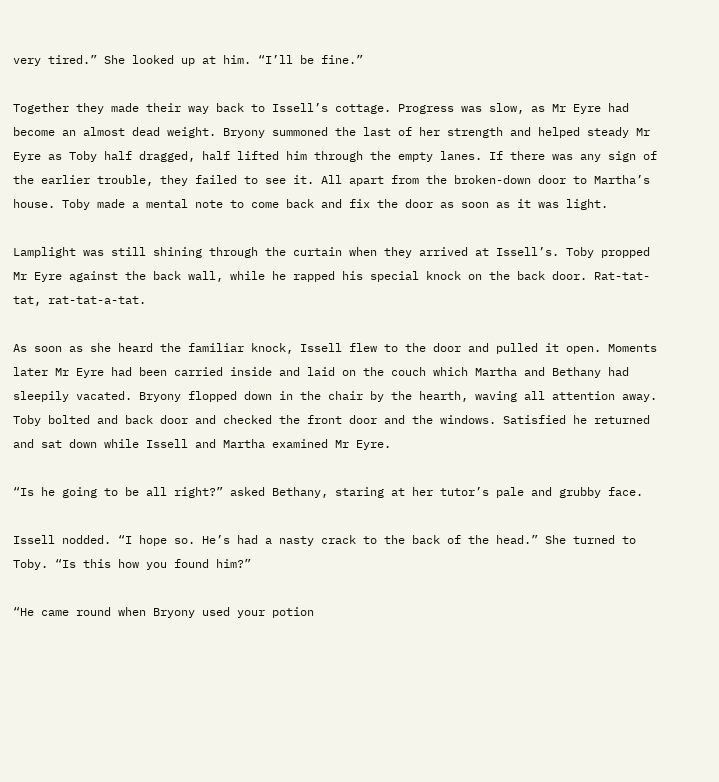very tired.” She looked up at him. “I’ll be fine.”

Together they made their way back to Issell’s cottage. Progress was slow, as Mr Eyre had become an almost dead weight. Bryony summoned the last of her strength and helped steady Mr Eyre as Toby half dragged, half lifted him through the empty lanes. If there was any sign of the earlier trouble, they failed to see it. All apart from the broken-down door to Martha’s house. Toby made a mental note to come back and fix the door as soon as it was light.

Lamplight was still shining through the curtain when they arrived at Issell’s. Toby propped Mr Eyre against the back wall, while he rapped his special knock on the back door. Rat-tat-tat, rat-tat-a-tat.

As soon as she heard the familiar knock, Issell flew to the door and pulled it open. Moments later Mr Eyre had been carried inside and laid on the couch which Martha and Bethany had sleepily vacated. Bryony flopped down in the chair by the hearth, waving all attention away. Toby bolted and back door and checked the front door and the windows. Satisfied he returned and sat down while Issell and Martha examined Mr Eyre.

“Is he going to be all right?” asked Bethany, staring at her tutor’s pale and grubby face.

Issell nodded. “I hope so. He’s had a nasty crack to the back of the head.” She turned to Toby. “Is this how you found him?”

“He came round when Bryony used your potion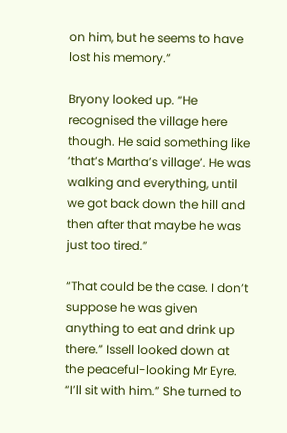on him, but he seems to have lost his memory.”

Bryony looked up. “He recognised the village here though. He said something like ‘that’s Martha’s village’. He was walking and everything, until we got back down the hill and then after that maybe he was just too tired.”

“That could be the case. I don’t suppose he was given anything to eat and drink up there.” Issell looked down at the peaceful-looking Mr Eyre. “I’ll sit with him.” She turned to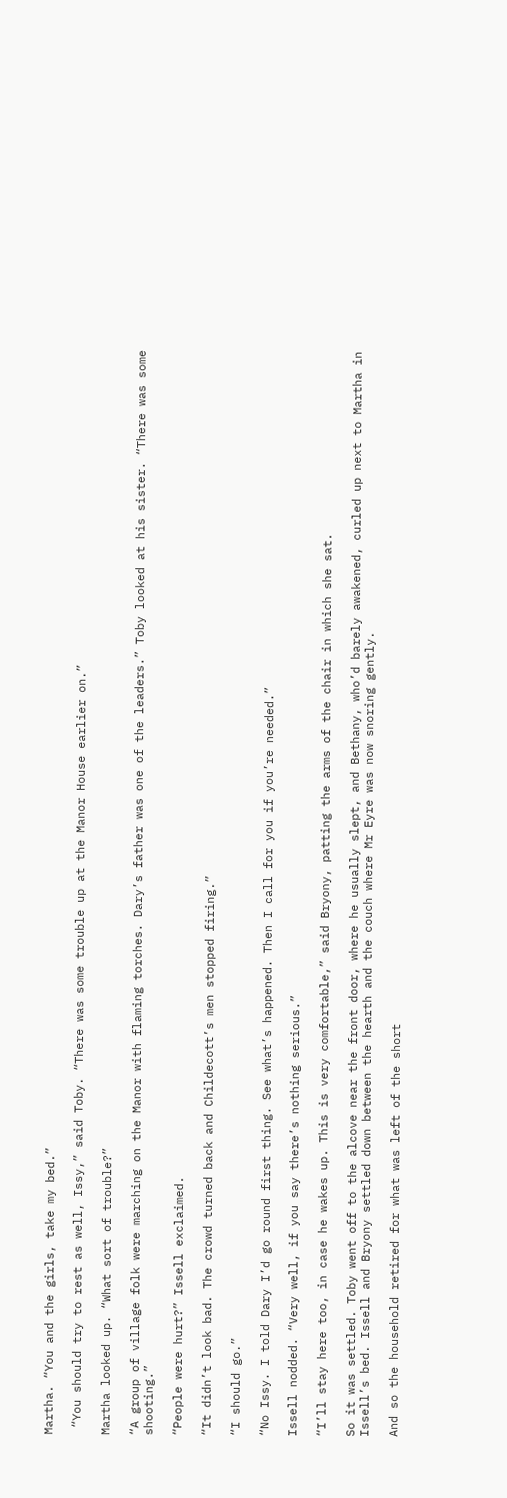Martha. “You and the girls, take my bed.”

 “You should try to rest as well, Issy,” said Toby. “There was some trouble up at the Manor House earlier on.”

Martha looked up. “What sort of trouble?”

“A group of village folk were marching on the Manor with flaming torches. Dary’s father was one of the leaders.” Toby looked at his sister. “There was some shooting.”

“People were hurt?” Issell exclaimed.

“It didn’t look bad. The crowd turned back and Childecott’s men stopped firing.”

“I should go.”

“No Issy. I told Dary I’d go round first thing. See what’s happened. Then I call for you if you’re needed.”

Issell nodded. “Very well, if you say there’s nothing serious.”

“I’ll stay here too, in case he wakes up. This is very comfortable,” said Bryony, patting the arms of the chair in which she sat.

So it was settled. Toby went off to the alcove near the front door, where he usually slept, and Bethany, who’d barely awakened, curled up next to Martha in Issell’s bed. Issell and Bryony settled down between the hearth and the couch where Mr Eyre was now snoring gently.

And so the household retired for what was left of the short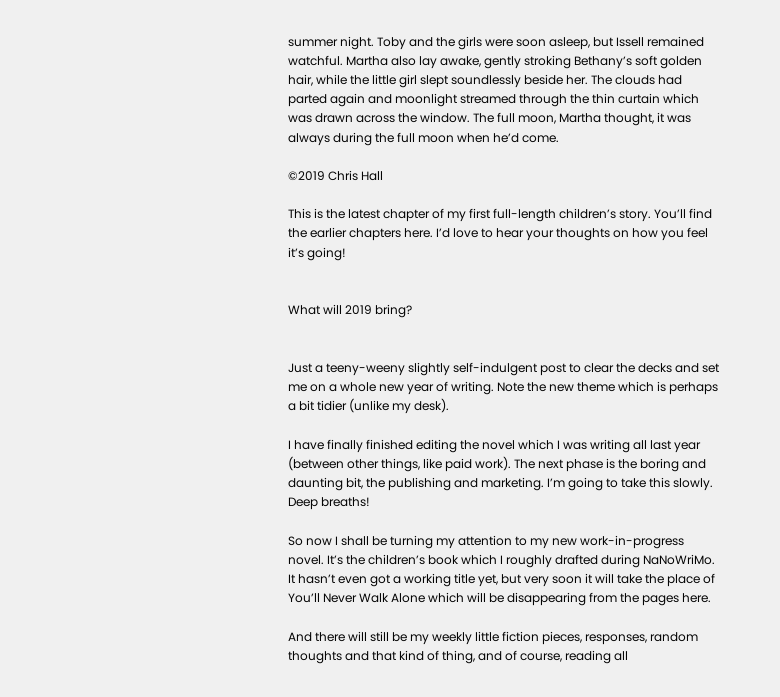summer night. Toby and the girls were soon asleep, but Issell remained watchful. Martha also lay awake, gently stroking Bethany’s soft golden hair, while the little girl slept soundlessly beside her. The clouds had parted again and moonlight streamed through the thin curtain which was drawn across the window. The full moon, Martha thought, it was always during the full moon when he’d come.

©2019 Chris Hall

This is the latest chapter of my first full-length children’s story. You’ll find the earlier chapters here. I’d love to hear your thoughts on how you feel it’s going!


What will 2019 bring?


Just a teeny-weeny slightly self-indulgent post to clear the decks and set me on a whole new year of writing. Note the new theme which is perhaps a bit tidier (unlike my desk).

I have finally finished editing the novel which I was writing all last year (between other things, like paid work). The next phase is the boring and daunting bit, the publishing and marketing. I’m going to take this slowly. Deep breaths!

So now I shall be turning my attention to my new work-in-progress novel. It’s the children’s book which I roughly drafted during NaNoWriMo. It hasn’t even got a working title yet, but very soon it will take the place of You’ll Never Walk Alone which will be disappearing from the pages here.

And there will still be my weekly little fiction pieces, responses, random thoughts and that kind of thing, and of course, reading all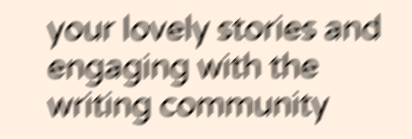your lovely stories and engaging with the writing community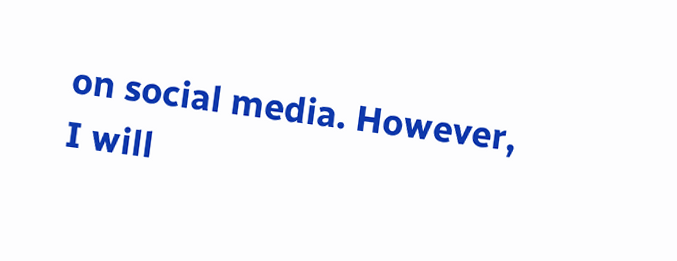on social media. However, I will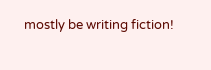mostly be writing fiction!